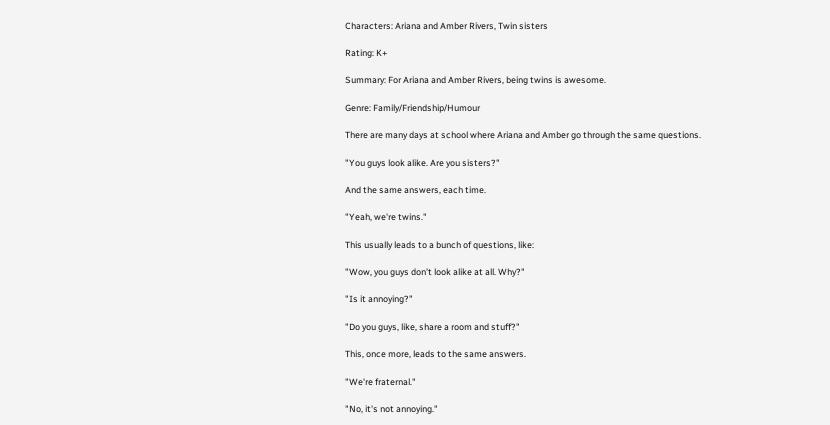Characters: Ariana and Amber Rivers, Twin sisters

Rating: K+

Summary: For Ariana and Amber Rivers, being twins is awesome.

Genre: Family/Friendship/Humour

There are many days at school where Ariana and Amber go through the same questions.

"You guys look alike. Are you sisters?"

And the same answers, each time.

"Yeah, we're twins."

This usually leads to a bunch of questions, like:

"Wow, you guys don't look alike at all. Why?"

"Is it annoying?"

"Do you guys, like, share a room and stuff?"

This, once more, leads to the same answers.

"We're fraternal."

"No, it's not annoying."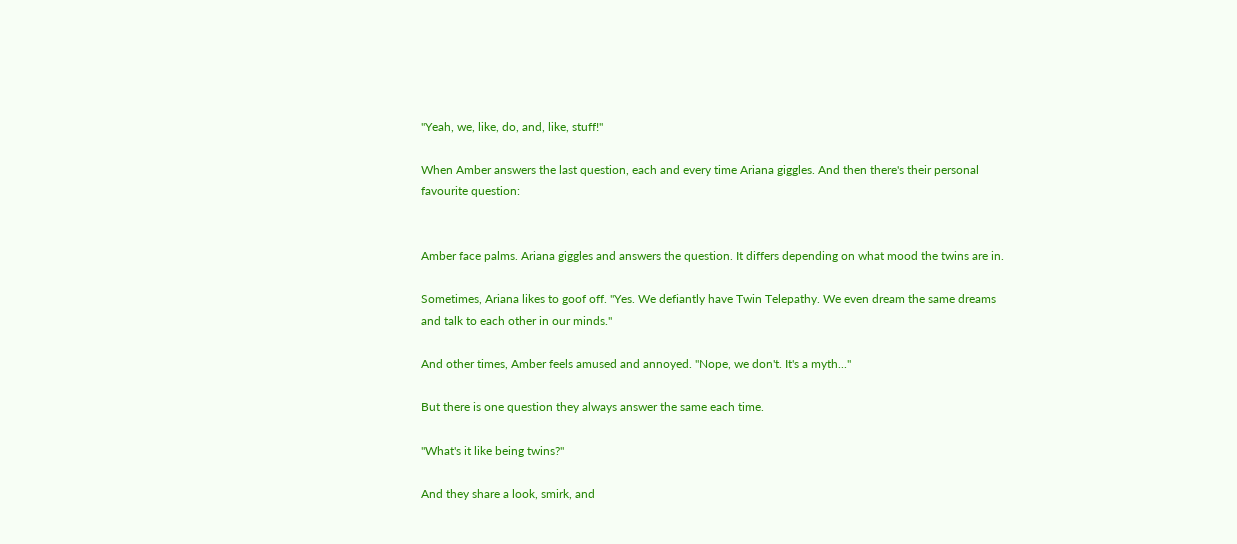"Yeah, we, like, do, and, like, stuff!"

When Amber answers the last question, each and every time Ariana giggles. And then there's their personal favourite question:


Amber face palms. Ariana giggles and answers the question. It differs depending on what mood the twins are in.

Sometimes, Ariana likes to goof off. "Yes. We defiantly have Twin Telepathy. We even dream the same dreams and talk to each other in our minds."

And other times, Amber feels amused and annoyed. "Nope, we don't. It's a myth..."

But there is one question they always answer the same each time.

"What's it like being twins?"

And they share a look, smirk, and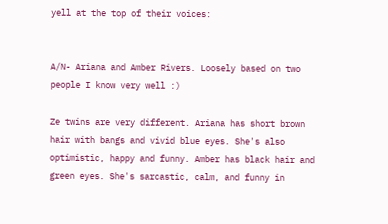yell at the top of their voices:


A/N- Ariana and Amber Rivers. Loosely based on two people I know very well :)

Ze twins are very different. Ariana has short brown hair with bangs and vivid blue eyes. She's also optimistic, happy and funny. Amber has black hair and green eyes. She's sarcastic, calm, and funny in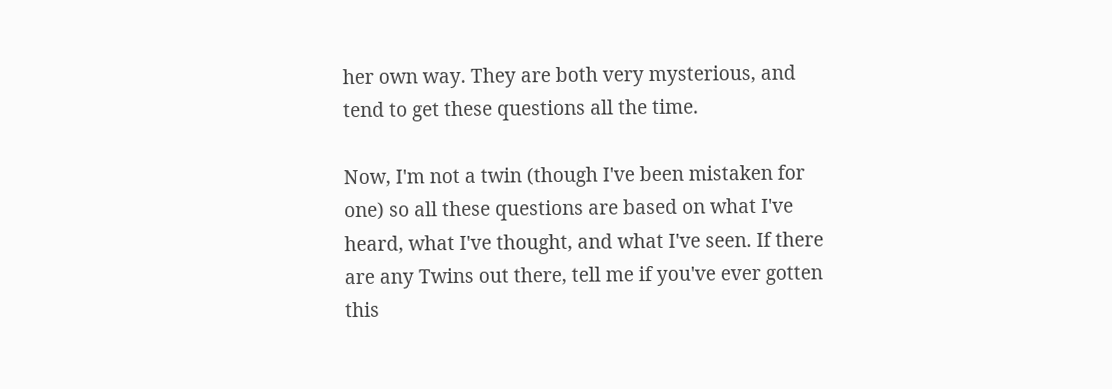her own way. They are both very mysterious, and tend to get these questions all the time.

Now, I'm not a twin (though I've been mistaken for one) so all these questions are based on what I've heard, what I've thought, and what I've seen. If there are any Twins out there, tell me if you've ever gotten this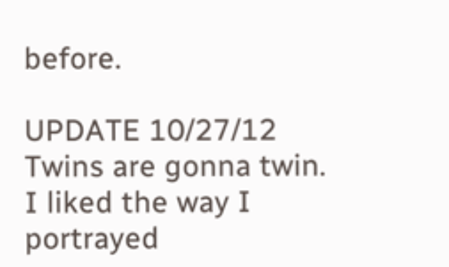before.

UPDATE 10/27/12 Twins are gonna twin. I liked the way I portrayed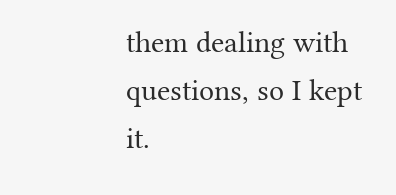them dealing with questions, so I kept it.